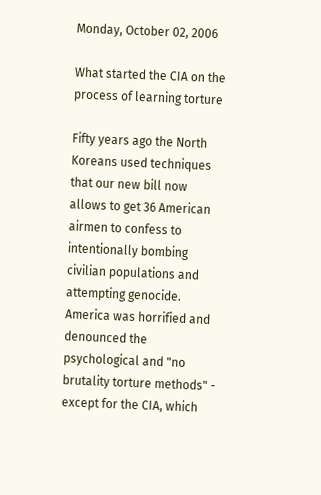Monday, October 02, 2006

What started the CIA on the process of learning torture

Fifty years ago the North Koreans used techniques that our new bill now allows to get 36 American airmen to confess to intentionally bombing civilian populations and attempting genocide. America was horrified and denounced the psychological and "no brutality torture methods" - except for the CIA, which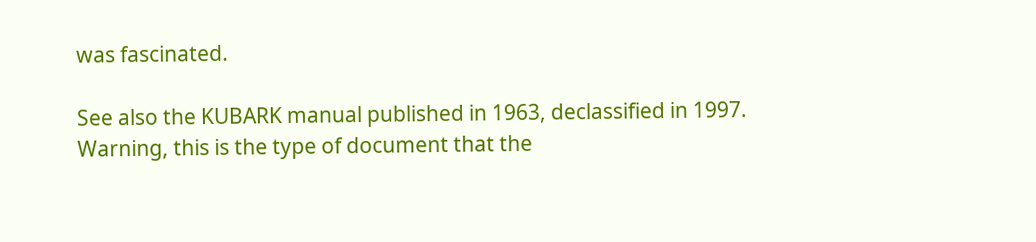was fascinated.

See also the KUBARK manual published in 1963, declassified in 1997. Warning, this is the type of document that the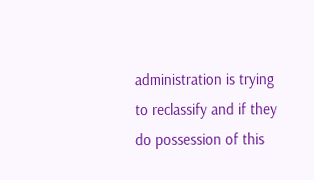administration is trying to reclassify and if they do possession of this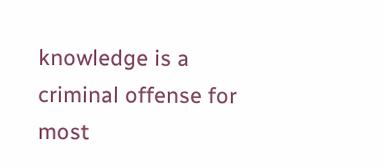knowledge is a criminal offense for most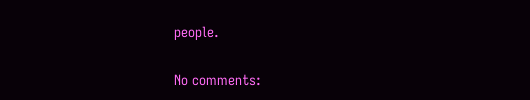people.

No comments: